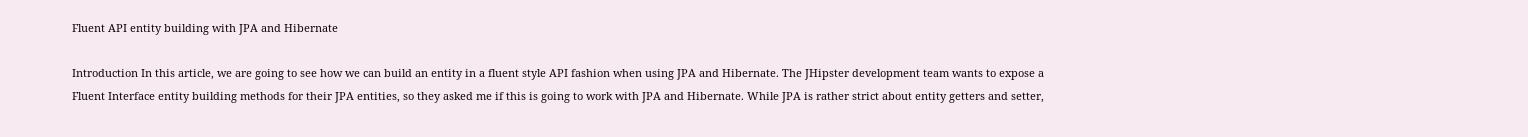Fluent API entity building with JPA and Hibernate

Introduction In this article, we are going to see how we can build an entity in a fluent style API fashion when using JPA and Hibernate. The JHipster development team wants to expose a Fluent Interface entity building methods for their JPA entities, so they asked me if this is going to work with JPA and Hibernate. While JPA is rather strict about entity getters and setter,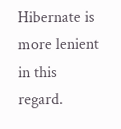Hibernate is more lenient in this regard.